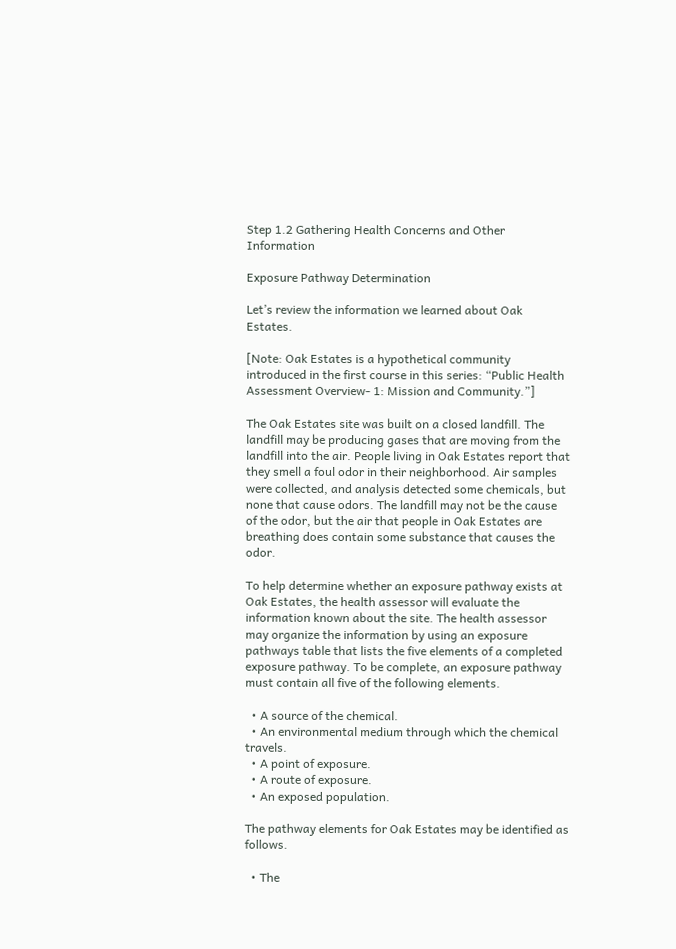Step 1.2 Gathering Health Concerns and Other Information

Exposure Pathway Determination

Let’s review the information we learned about Oak Estates.

[Note: Oak Estates is a hypothetical community introduced in the first course in this series: “Public Health Assessment Overview- 1: Mission and Community.”]

The Oak Estates site was built on a closed landfill. The landfill may be producing gases that are moving from the landfill into the air. People living in Oak Estates report that they smell a foul odor in their neighborhood. Air samples were collected, and analysis detected some chemicals, but none that cause odors. The landfill may not be the cause of the odor, but the air that people in Oak Estates are breathing does contain some substance that causes the odor.

To help determine whether an exposure pathway exists at Oak Estates, the health assessor will evaluate the information known about the site. The health assessor may organize the information by using an exposure pathways table that lists the five elements of a completed exposure pathway. To be complete, an exposure pathway must contain all five of the following elements.

  • A source of the chemical.
  • An environmental medium through which the chemical travels.
  • A point of exposure.
  • A route of exposure.
  • An exposed population.

The pathway elements for Oak Estates may be identified as follows.

  • The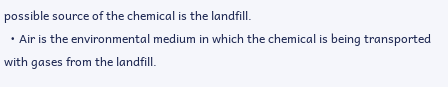possible source of the chemical is the landfill.
  • Air is the environmental medium in which the chemical is being transported with gases from the landfill.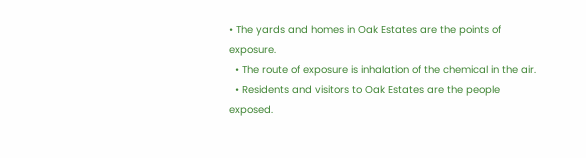• The yards and homes in Oak Estates are the points of exposure.
  • The route of exposure is inhalation of the chemical in the air.
  • Residents and visitors to Oak Estates are the people exposed.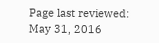Page last reviewed: May 31, 2016